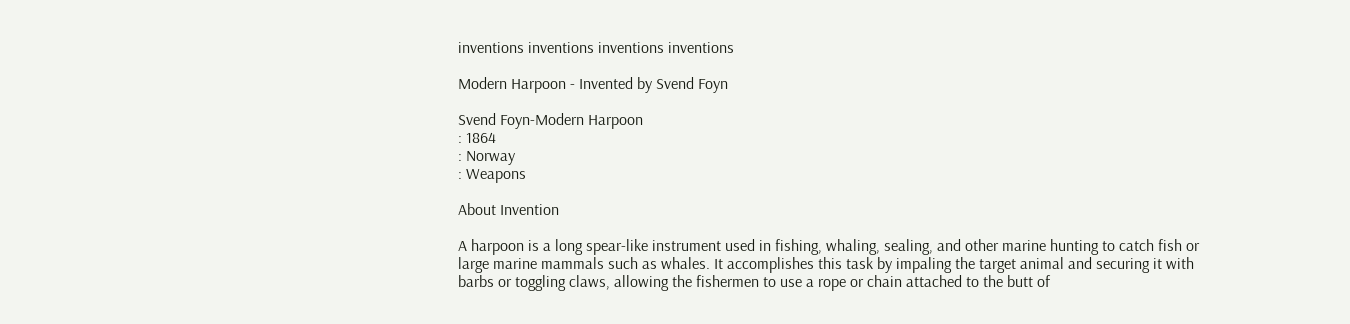inventions inventions inventions inventions

Modern Harpoon - Invented by Svend Foyn

Svend Foyn-Modern Harpoon
: 1864
: Norway
: Weapons

About Invention

A harpoon is a long spear-like instrument used in fishing, whaling, sealing, and other marine hunting to catch fish or large marine mammals such as whales. It accomplishes this task by impaling the target animal and securing it with barbs or toggling claws, allowing the fishermen to use a rope or chain attached to the butt of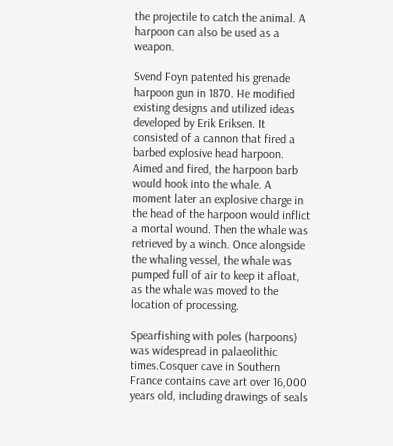the projectile to catch the animal. A harpoon can also be used as a weapon.

Svend Foyn patented his grenade harpoon gun in 1870. He modified existing designs and utilized ideas developed by Erik Eriksen. It consisted of a cannon that fired a barbed explosive head harpoon. Aimed and fired, the harpoon barb would hook into the whale. A moment later an explosive charge in the head of the harpoon would inflict a mortal wound. Then the whale was retrieved by a winch. Once alongside the whaling vessel, the whale was pumped full of air to keep it afloat, as the whale was moved to the location of processing.

Spearfishing with poles (harpoons) was widespread in palaeolithic times.Cosquer cave in Southern France contains cave art over 16,000 years old, including drawings of seals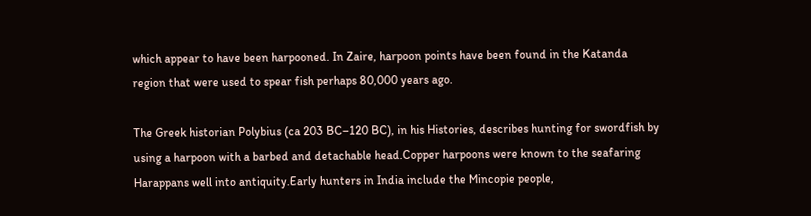which appear to have been harpooned. In Zaire, harpoon points have been found in the Katanda region that were used to spear fish perhaps 80,000 years ago.

The Greek historian Polybius (ca 203 BC–120 BC), in his Histories, describes hunting for swordfish by using a harpoon with a barbed and detachable head.Copper harpoons were known to the seafaring Harappans well into antiquity.Early hunters in India include the Mincopie people,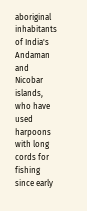aboriginal inhabitants of India's Andaman and Nicobar islands, who have used harpoons with long cords for fishing since early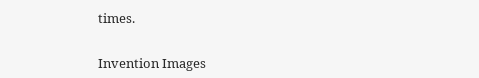times.


Invention Images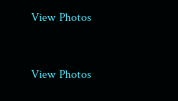View Photos


View Photos